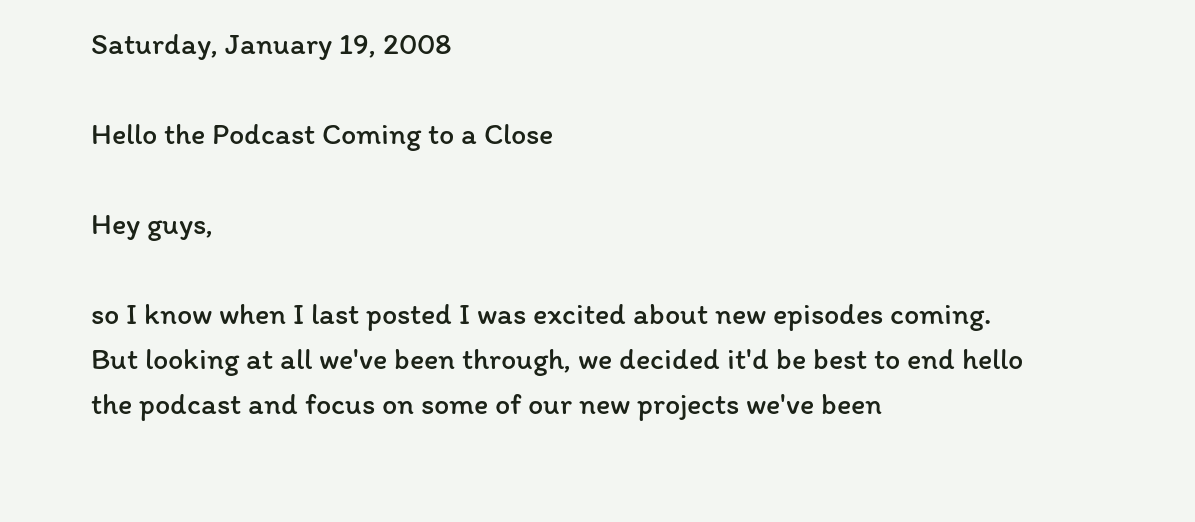Saturday, January 19, 2008

Hello the Podcast Coming to a Close

Hey guys,

so I know when I last posted I was excited about new episodes coming. But looking at all we've been through, we decided it'd be best to end hello the podcast and focus on some of our new projects we've been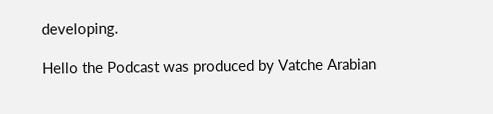developing.

Hello the Podcast was produced by Vatche Arabian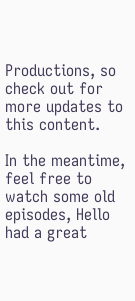Productions, so check out for more updates to this content.

In the meantime, feel free to watch some old episodes, Hello had a great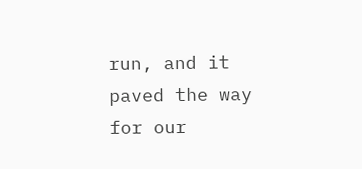run, and it paved the way for our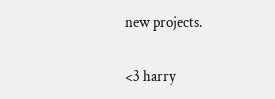new projects.

<3 harry